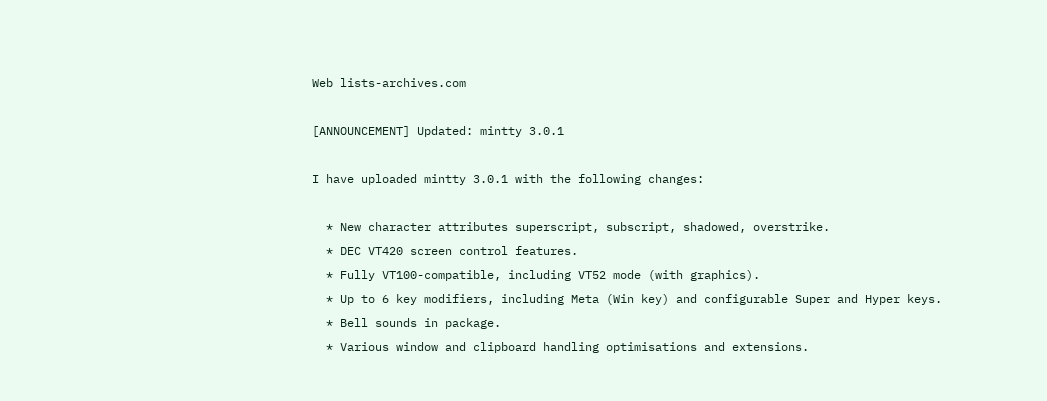Web lists-archives.com

[ANNOUNCEMENT] Updated: mintty 3.0.1

I have uploaded mintty 3.0.1 with the following changes:

  * New character attributes superscript, subscript, shadowed, overstrike.
  * DEC VT420 screen control features.
  * Fully VT100-compatible, including VT52 mode (with graphics).
  * Up to 6 key modifiers, including Meta (Win key) and configurable Super and Hyper keys.
  * Bell sounds in package.
  * Various window and clipboard handling optimisations and extensions.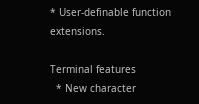* User-definable function extensions.

Terminal features
  * New character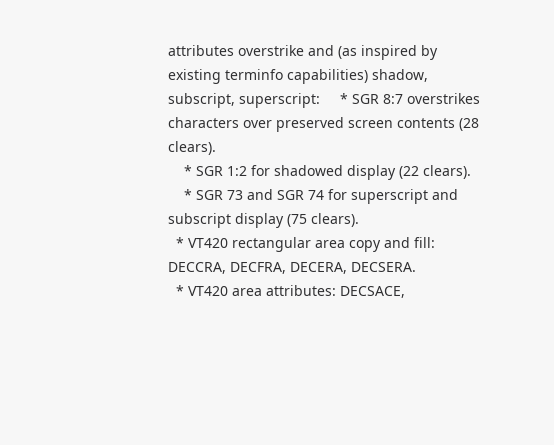attributes overstrike and (as inspired by existing terminfo capabilities) shadow, subscript, superscript:     * SGR 8:7 overstrikes characters over preserved screen contents (28 clears).
    * SGR 1:2 for shadowed display (22 clears).
    * SGR 73 and SGR 74 for superscript and subscript display (75 clears).
  * VT420 rectangular area copy and fill: DECCRA, DECFRA, DECERA, DECSERA.
  * VT420 area attributes: DECSACE,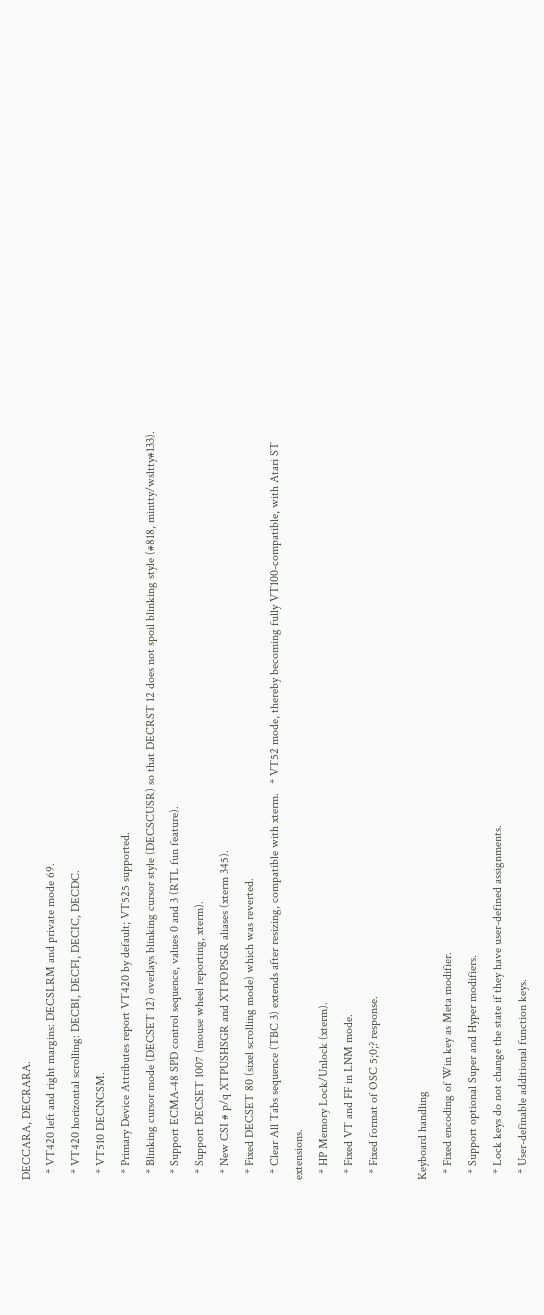DECCARA, DECRARA.
  * VT420 left and right margins: DECSLRM and private mode 69.
  * VT420 horizontal scrolling: DECBI, DECFI, DECIC, DECDC.
  * VT510 DECNCSM.
  * Primary Device Attributes report VT420 by default; VT525 supported.
  * Blinking cursor mode (DECSET 12) overlays blinking cursor style (DECSCUSR) so that DECRST 12 does not spoil blinking style (#818, mintty/wsltty#133).
  * Support ECMA-48 SPD control sequence, values 0 and 3 (RTL fun feature).
  * Support DECSET 1007 (mouse wheel reporting, xterm).
  * New CSI # p/q XTPUSHSGR and XTPOPSGR aliases (xterm 345).
  * Fixed DECSET 80 (sixel scrolling mode) which was reverted.
  * Clear All Tabs sequence (TBC 3) extends after resizing, compatible with xterm.   * VT52 mode, thereby becoming fully VT100-compatible, with Atari ST extensions.
  * HP Memory Lock/Unlock (xterm).
  * Fixed VT and FF in LNM mode.
  * Fixed format of OSC 5;0;? response.

Keyboard handling
  * Fixed encoding of Win key as Meta modifier.
  * Support optional Super and Hyper modifiers.
  * Lock keys do not change the state if they have user-defined assignments.
  * User-definable additional function keys.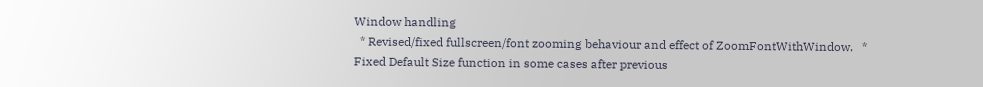Window handling
  * Revised/fixed fullscreen/font zooming behaviour and effect of ZoomFontWithWindow.   * Fixed Default Size function in some cases after previous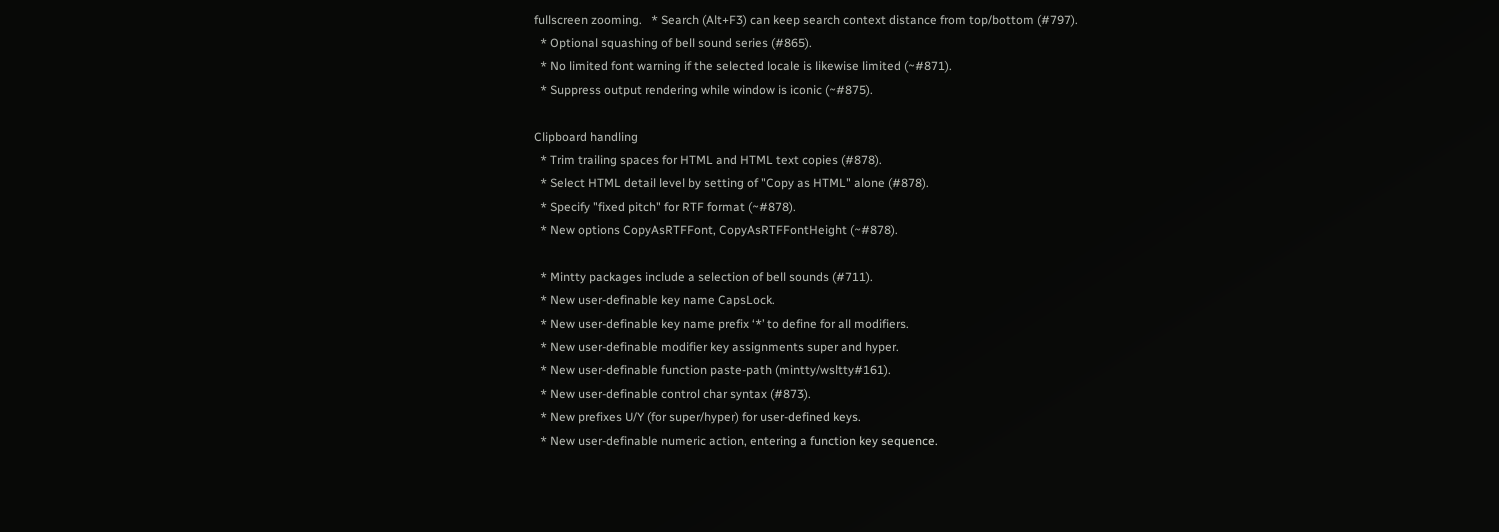fullscreen zooming.   * Search (Alt+F3) can keep search context distance from top/bottom (#797).
  * Optional squashing of bell sound series (#865).
  * No limited font warning if the selected locale is likewise limited (~#871).
  * Suppress output rendering while window is iconic (~#875).

Clipboard handling
  * Trim trailing spaces for HTML and HTML text copies (#878).
  * Select HTML detail level by setting of "Copy as HTML" alone (#878).
  * Specify "fixed pitch" for RTF format (~#878).
  * New options CopyAsRTFFont, CopyAsRTFFontHeight (~#878).

  * Mintty packages include a selection of bell sounds (#711).
  * New user-definable key name CapsLock.
  * New user-definable key name prefix ‘*’ to define for all modifiers.
  * New user-definable modifier key assignments super and hyper.
  * New user-definable function paste-path (mintty/wsltty#161).
  * New user-definable control char syntax (#873).
  * New prefixes U/Y (for super/hyper) for user-defined keys.
  * New user-definable numeric action, entering a function key sequence.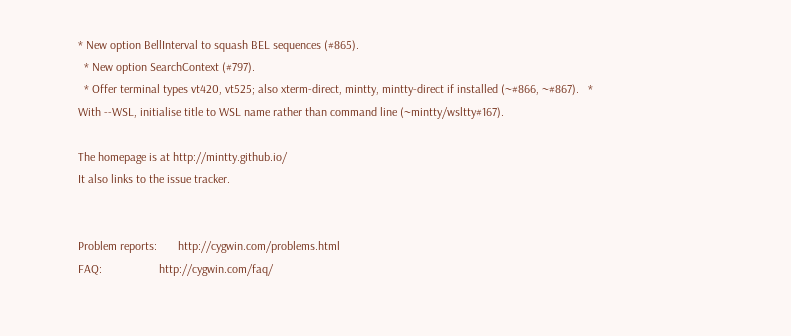* New option BellInterval to squash BEL sequences (#865).
  * New option SearchContext (#797).
  * Offer terminal types vt420, vt525; also xterm-direct, mintty, mintty-direct if installed (~#866, ~#867).   * With --WSL, initialise title to WSL name rather than command line (~mintty/wsltty#167).

The homepage is at http://mintty.github.io/
It also links to the issue tracker.


Problem reports:       http://cygwin.com/problems.html
FAQ:                   http://cygwin.com/faq/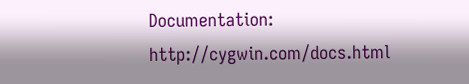Documentation:         http://cygwin.com/docs.html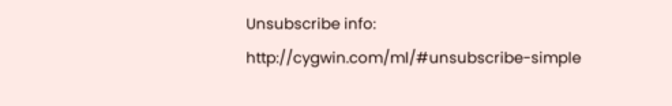Unsubscribe info:      http://cygwin.com/ml/#unsubscribe-simple